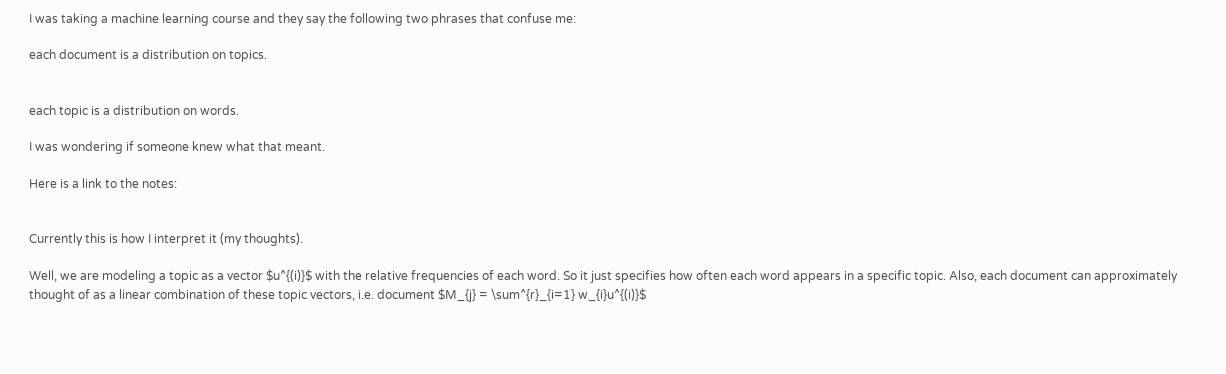I was taking a machine learning course and they say the following two phrases that confuse me:

each document is a distribution on topics.


each topic is a distribution on words.

I was wondering if someone knew what that meant.

Here is a link to the notes:


Currently this is how I interpret it (my thoughts).

Well, we are modeling a topic as a vector $u^{(i)}$ with the relative frequencies of each word. So it just specifies how often each word appears in a specific topic. Also, each document can approximately thought of as a linear combination of these topic vectors, i.e. document $M_{j} = \sum^{r}_{i=1} w_{i}u^{(i)}$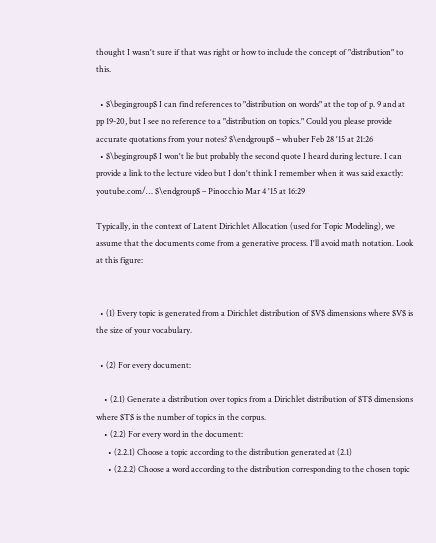thought I wasn't sure if that was right or how to include the concept of "distribution" to this.

  • $\begingroup$ I can find references to "distribution on words" at the top of p. 9 and at pp 19-20, but I see no reference to a "distribution on topics." Could you please provide accurate quotations from your notes? $\endgroup$ – whuber Feb 28 '15 at 21:26
  • $\begingroup$ I won't lie but probably the second quote I heard during lecture. I can provide a link to the lecture video but I don't think I remember when it was said exactly: youtube.com/… $\endgroup$ – Pinocchio Mar 4 '15 at 16:29

Typically, in the context of Latent Dirichlet Allocation (used for Topic Modeling), we assume that the documents come from a generative process. I'll avoid math notation. Look at this figure:


  • (1) Every topic is generated from a Dirichlet distribution of $V$ dimensions where $V$ is the size of your vocabulary.

  • (2) For every document:

    • (2.1) Generate a distribution over topics from a Dirichlet distribution of $T$ dimensions where $T$ is the number of topics in the corpus.
    • (2.2) For every word in the document:
      • (2.2.1) Choose a topic according to the distribution generated at (2.1)
      • (2.2.2) Choose a word according to the distribution corresponding to the chosen topic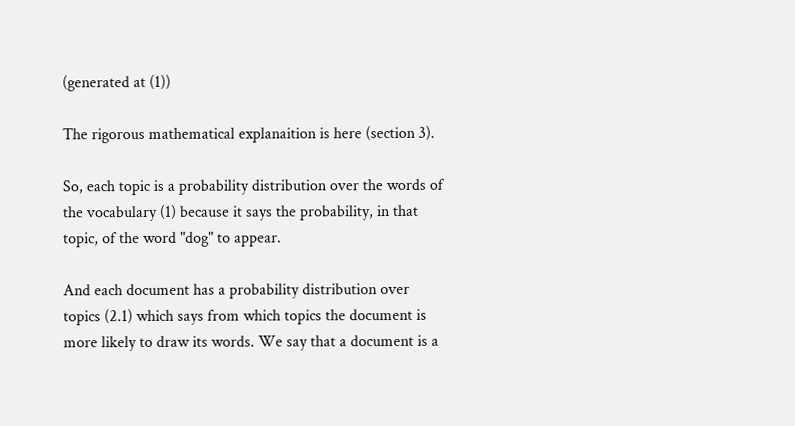(generated at (1))

The rigorous mathematical explanaition is here (section 3).

So, each topic is a probability distribution over the words of the vocabulary (1) because it says the probability, in that topic, of the word "dog" to appear.

And each document has a probability distribution over topics (2.1) which says from which topics the document is more likely to draw its words. We say that a document is a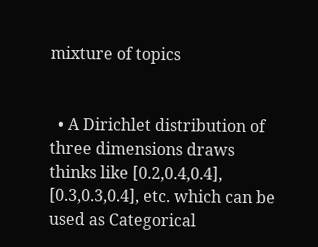mixture of topics


  • A Dirichlet distribution of three dimensions draws thinks like [0.2,0.4,0.4], [0.3,0.3,0.4], etc. which can be used as Categorical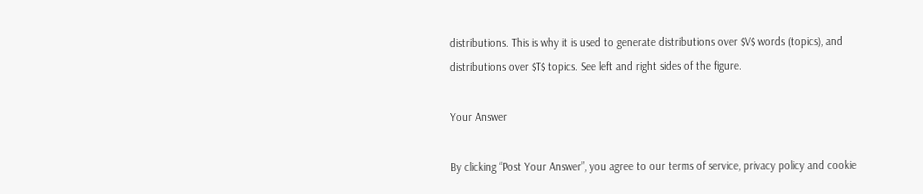distributions. This is why it is used to generate distributions over $V$ words (topics), and distributions over $T$ topics. See left and right sides of the figure.

Your Answer

By clicking “Post Your Answer”, you agree to our terms of service, privacy policy and cookie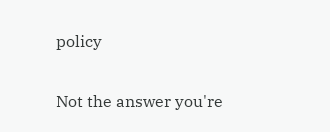policy

Not the answer you're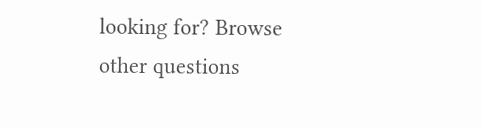looking for? Browse other questions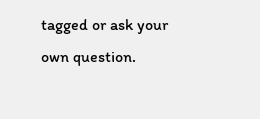tagged or ask your own question.